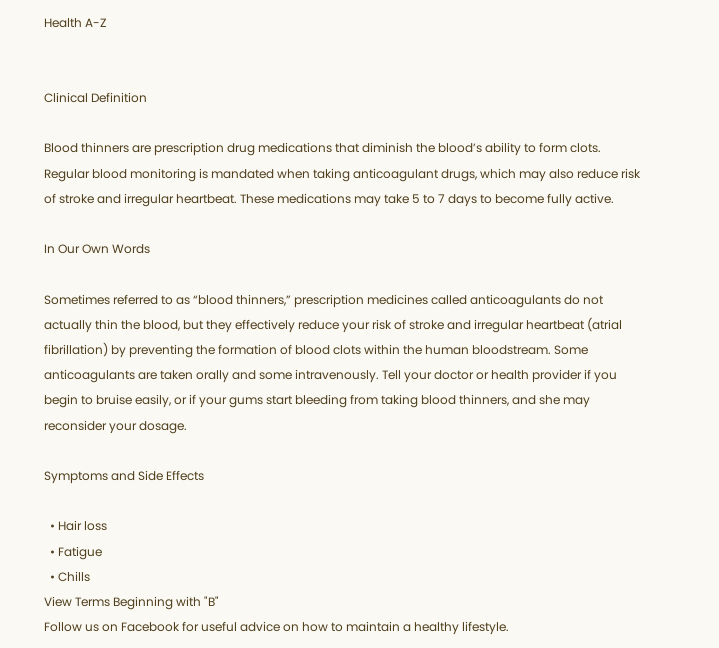Health A-Z


Clinical Definition

Blood thinners are prescription drug medications that diminish the blood’s ability to form clots. Regular blood monitoring is mandated when taking anticoagulant drugs, which may also reduce risk of stroke and irregular heartbeat. These medications may take 5 to 7 days to become fully active.

In Our Own Words

Sometimes referred to as “blood thinners,” prescription medicines called anticoagulants do not actually thin the blood, but they effectively reduce your risk of stroke and irregular heartbeat (atrial fibrillation) by preventing the formation of blood clots within the human bloodstream. Some anticoagulants are taken orally and some intravenously. Tell your doctor or health provider if you begin to bruise easily, or if your gums start bleeding from taking blood thinners, and she may reconsider your dosage.

Symptoms and Side Effects

  • Hair loss
  • Fatigue
  • Chills
View Terms Beginning with "B"
Follow us on Facebook for useful advice on how to maintain a healthy lifestyle.